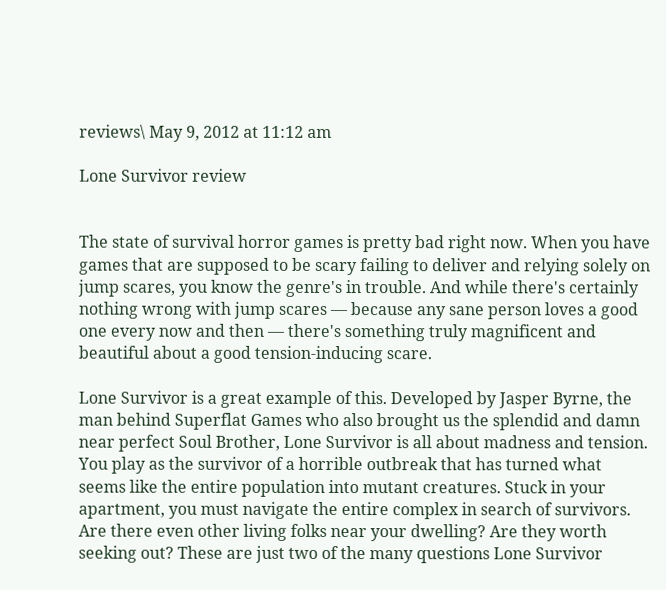reviews\ May 9, 2012 at 11:12 am

Lone Survivor review


The state of survival horror games is pretty bad right now. When you have games that are supposed to be scary failing to deliver and relying solely on jump scares, you know the genre's in trouble. And while there's certainly nothing wrong with jump scares — because any sane person loves a good one every now and then — there's something truly magnificent and beautiful about a good tension-inducing scare.

Lone Survivor is a great example of this. Developed by Jasper Byrne, the man behind Superflat Games who also brought us the splendid and damn near perfect Soul Brother, Lone Survivor is all about madness and tension. You play as the survivor of a horrible outbreak that has turned what seems like the entire population into mutant creatures. Stuck in your apartment, you must navigate the entire complex in search of survivors. Are there even other living folks near your dwelling? Are they worth seeking out? These are just two of the many questions Lone Survivor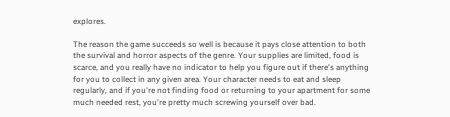explores.

The reason the game succeeds so well is because it pays close attention to both the survival and horror aspects of the genre. Your supplies are limited, food is scarce, and you really have no indicator to help you figure out if there's anything for you to collect in any given area. Your character needs to eat and sleep regularly, and if you're not finding food or returning to your apartment for some much needed rest, you're pretty much screwing yourself over bad.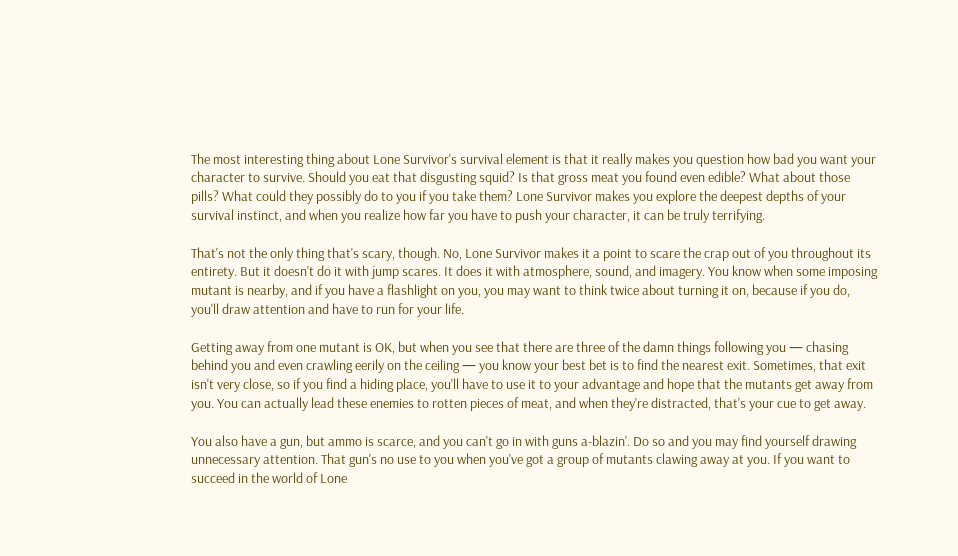The most interesting thing about Lone Survivor's survival element is that it really makes you question how bad you want your character to survive. Should you eat that disgusting squid? Is that gross meat you found even edible? What about those pills? What could they possibly do to you if you take them? Lone Survivor makes you explore the deepest depths of your survival instinct, and when you realize how far you have to push your character, it can be truly terrifying.

That's not the only thing that's scary, though. No, Lone Survivor makes it a point to scare the crap out of you throughout its entirety. But it doesn't do it with jump scares. It does it with atmosphere, sound, and imagery. You know when some imposing mutant is nearby, and if you have a flashlight on you, you may want to think twice about turning it on, because if you do, you'll draw attention and have to run for your life.

Getting away from one mutant is OK, but when you see that there are three of the damn things following you — chasing behind you and even crawling eerily on the ceiling — you know your best bet is to find the nearest exit. Sometimes, that exit isn't very close, so if you find a hiding place, you'll have to use it to your advantage and hope that the mutants get away from you. You can actually lead these enemies to rotten pieces of meat, and when they're distracted, that's your cue to get away.

You also have a gun, but ammo is scarce, and you can't go in with guns a-blazin'. Do so and you may find yourself drawing unnecessary attention. That gun's no use to you when you've got a group of mutants clawing away at you. If you want to succeed in the world of Lone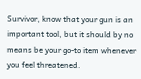Survivor, know that your gun is an important tool, but it should by no means be your go-to item whenever you feel threatened.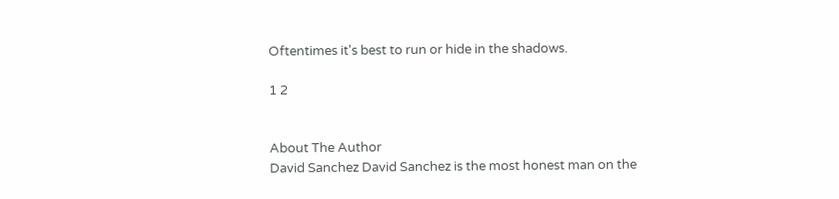Oftentimes it's best to run or hide in the shadows.

1 2


About The Author
David Sanchez David Sanchez is the most honest man on the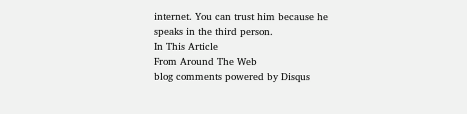internet. You can trust him because he speaks in the third person.
In This Article
From Around The Web
blog comments powered by Disqus